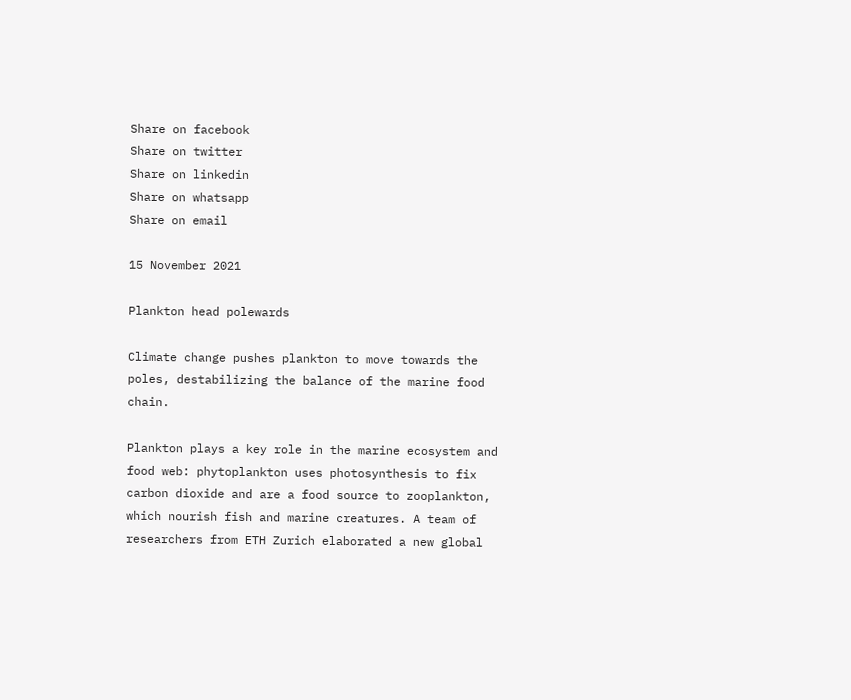Share on facebook
Share on twitter
Share on linkedin
Share on whatsapp
Share on email

15 November 2021

Plankton head polewards

Climate change pushes plankton to move towards the poles, destabilizing the balance of the marine food chain.

Plankton plays a key role in the marine ecosystem and food web: phytoplankton uses photosynthesis to fix carbon dioxide and are a food source to zooplankton, which nourish fish and marine creatures. A team of researchers from ETH Zurich elaborated a new global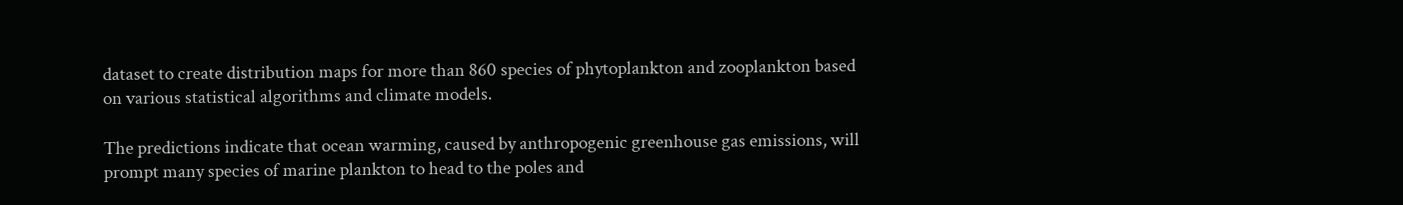dataset to create distribution maps for more than 860 species of phytoplankton and zooplankton based on various statistical algorithms and climate models.

The predictions indicate that ocean warming, caused by anthropogenic greenhouse gas emissions, will prompt many species of marine plankton to head to the poles and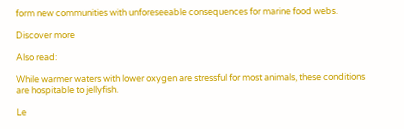form new communities with unforeseeable consequences for marine food webs.

Discover more

Also read:

While warmer waters with lower oxygen are stressful for most animals, these conditions are hospitable to jellyfish.

Le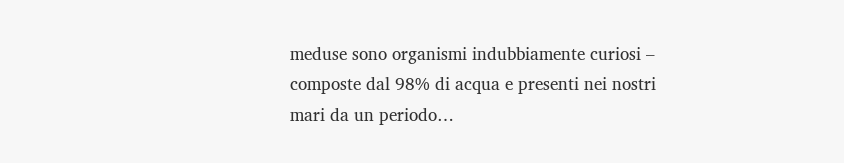meduse sono organismi indubbiamente curiosi – composte dal 98% di acqua e presenti nei nostri mari da un periodo…